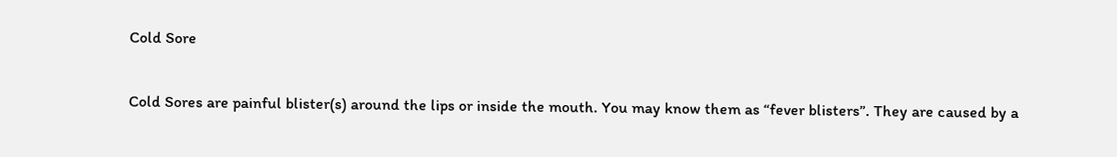Cold Sore

Cold Sores are painful blister(s) around the lips or inside the mouth. You may know them as “fever blisters”. They are caused by a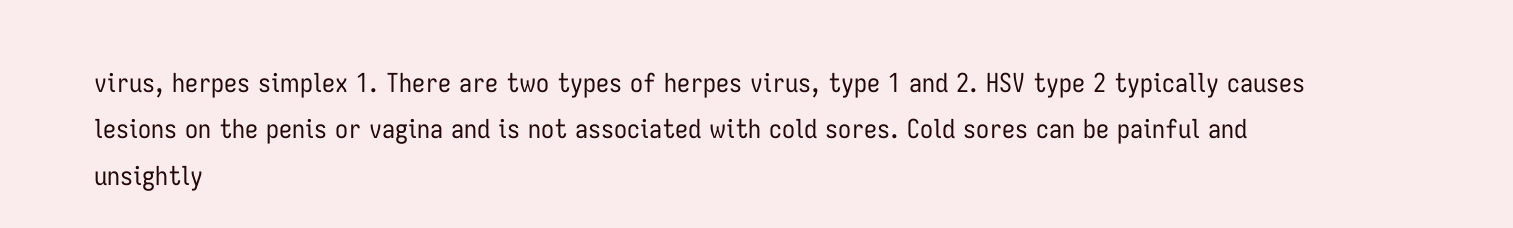virus, herpes simplex 1. There are two types of herpes virus, type 1 and 2. HSV type 2 typically causes lesions on the penis or vagina and is not associated with cold sores. Cold sores can be painful and unsightly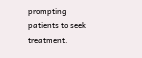prompting patients to seek treatment.